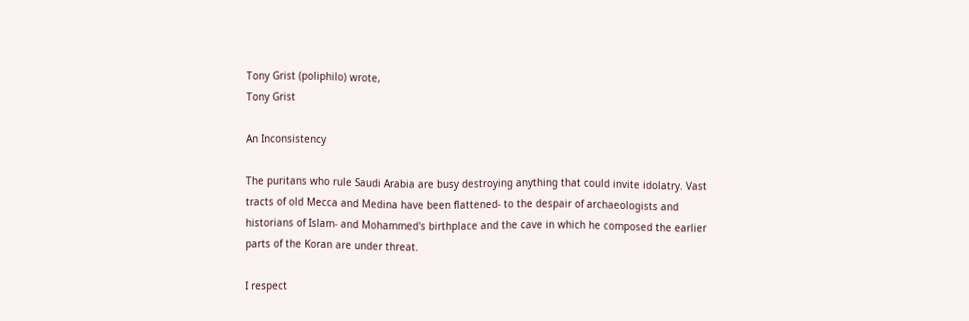Tony Grist (poliphilo) wrote,
Tony Grist

An Inconsistency

The puritans who rule Saudi Arabia are busy destroying anything that could invite idolatry. Vast tracts of old Mecca and Medina have been flattened- to the despair of archaeologists and historians of Islam- and Mohammed's birthplace and the cave in which he composed the earlier parts of the Koran are under threat.

I respect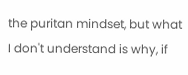the puritan mindset, but what I don't understand is why, if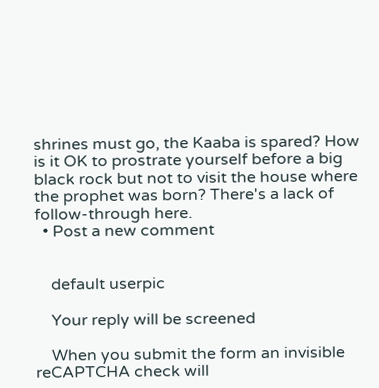shrines must go, the Kaaba is spared? How is it OK to prostrate yourself before a big black rock but not to visit the house where the prophet was born? There's a lack of follow-through here.
  • Post a new comment


    default userpic

    Your reply will be screened

    When you submit the form an invisible reCAPTCHA check will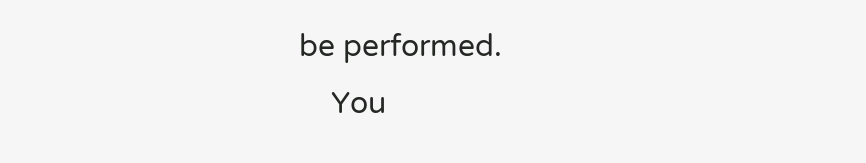be performed.
    You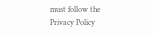must follow the Privacy Policy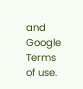and Google Terms of use.